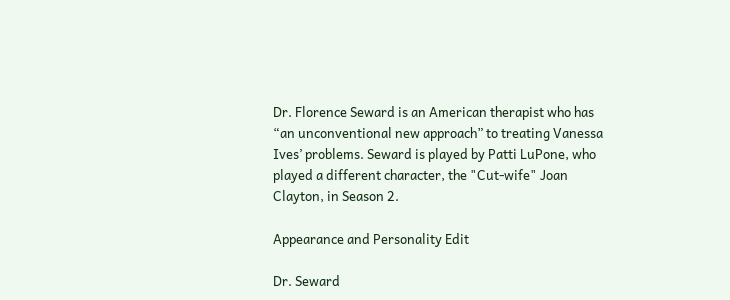Dr. Florence Seward is an American therapist who has “an unconventional new approach” to treating Vanessa Ives’ problems. Seward is played by Patti LuPone, who played a different character, the "Cut-wife" Joan Clayton, in Season 2.

Appearance and Personality Edit

Dr. Seward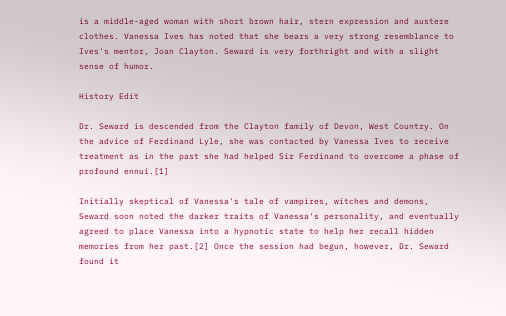is a middle-aged woman with short brown hair, stern expression and austere clothes. Vanessa Ives has noted that she bears a very strong resemblance to Ives's mentor, Joan Clayton. Seward is very forthright and with a slight sense of humor.

History Edit

Dr. Seward is descended from the Clayton family of Devon, West Country. On the advice of Ferdinand Lyle, she was contacted by Vanessa Ives to receive treatment as in the past she had helped Sir Ferdinand to overcome a phase of profound ennui.[1]

Initially skeptical of Vanessa's tale of vampires, witches and demons, Seward soon noted the darker traits of Vanessa's personality, and eventually agreed to place Vanessa into a hypnotic state to help her recall hidden memories from her past.[2] Once the session had begun, however, Dr. Seward found it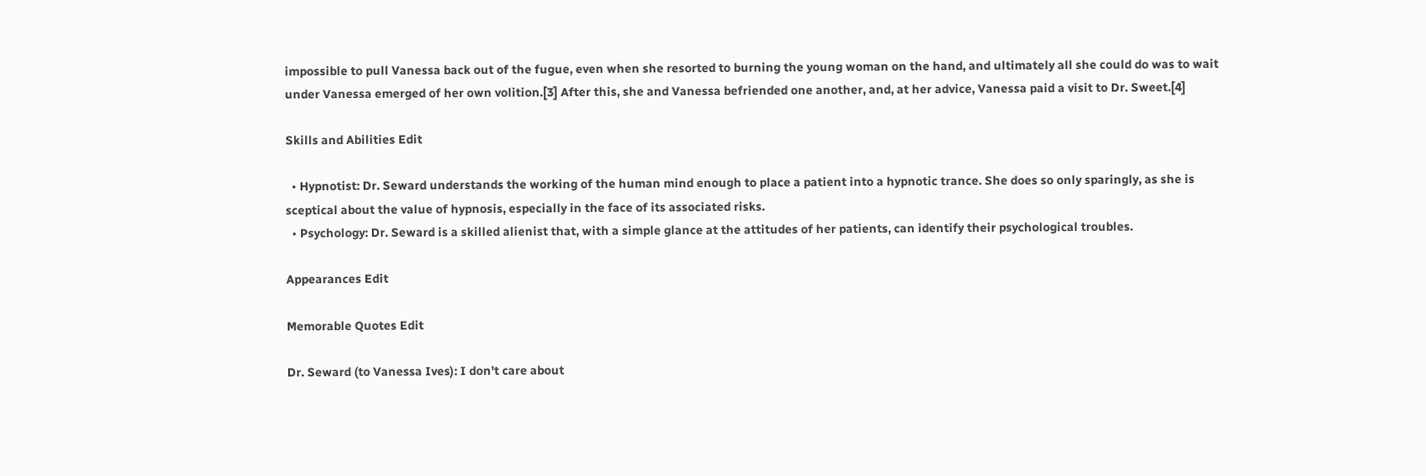impossible to pull Vanessa back out of the fugue, even when she resorted to burning the young woman on the hand, and ultimately all she could do was to wait under Vanessa emerged of her own volition.[3] After this, she and Vanessa befriended one another, and, at her advice, Vanessa paid a visit to Dr. Sweet.[4]

Skills and Abilities Edit

  • Hypnotist: Dr. Seward understands the working of the human mind enough to place a patient into a hypnotic trance. She does so only sparingly, as she is sceptical about the value of hypnosis, especially in the face of its associated risks.
  • Psychology: Dr. Seward is a skilled alienist that, with a simple glance at the attitudes of her patients, can identify their psychological troubles.

Appearances Edit

Memorable Quotes Edit

Dr. Seward (to Vanessa Ives): I don't care about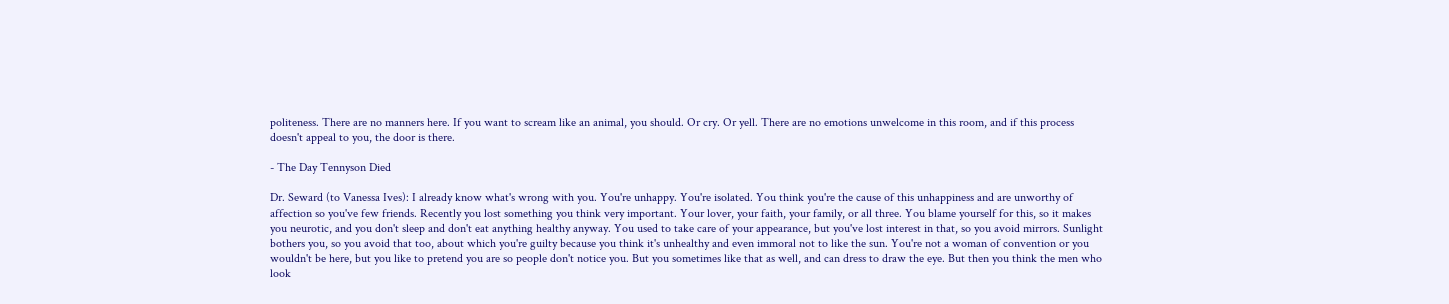politeness. There are no manners here. If you want to scream like an animal, you should. Or cry. Or yell. There are no emotions unwelcome in this room, and if this process doesn't appeal to you, the door is there.

- The Day Tennyson Died

Dr. Seward (to Vanessa Ives): I already know what's wrong with you. You're unhappy. You're isolated. You think you're the cause of this unhappiness and are unworthy of affection so you've few friends. Recently you lost something you think very important. Your lover, your faith, your family, or all three. You blame yourself for this, so it makes you neurotic, and you don't sleep and don't eat anything healthy anyway. You used to take care of your appearance, but you've lost interest in that, so you avoid mirrors. Sunlight bothers you, so you avoid that too, about which you're guilty because you think it's unhealthy and even immoral not to like the sun. You're not a woman of convention or you wouldn't be here, but you like to pretend you are so people don't notice you. But you sometimes like that as well, and can dress to draw the eye. But then you think the men who look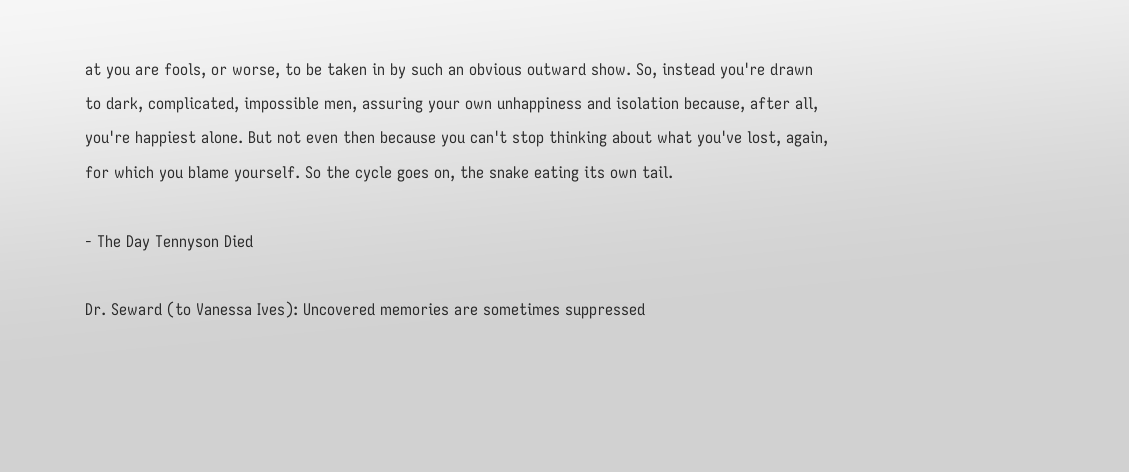at you are fools, or worse, to be taken in by such an obvious outward show. So, instead you're drawn to dark, complicated, impossible men, assuring your own unhappiness and isolation because, after all, you're happiest alone. But not even then because you can't stop thinking about what you've lost, again, for which you blame yourself. So the cycle goes on, the snake eating its own tail.

- The Day Tennyson Died

Dr. Seward (to Vanessa Ives): Uncovered memories are sometimes suppressed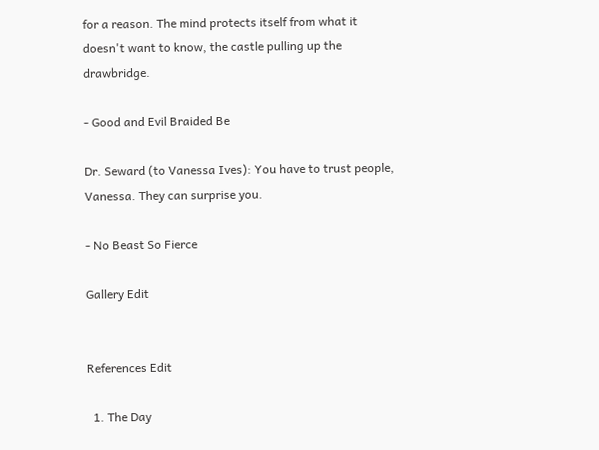for a reason. The mind protects itself from what it doesn't want to know, the castle pulling up the drawbridge.

- Good and Evil Braided Be

Dr. Seward (to Vanessa Ives): You have to trust people, Vanessa. They can surprise you.

- No Beast So Fierce

Gallery Edit


References Edit

  1. The Day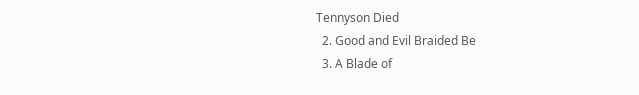Tennyson Died
  2. Good and Evil Braided Be
  3. A Blade of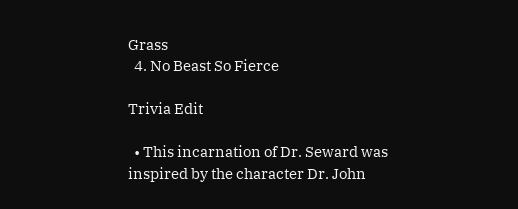Grass
  4. No Beast So Fierce

Trivia Edit

  • This incarnation of Dr. Seward was inspired by the character Dr. John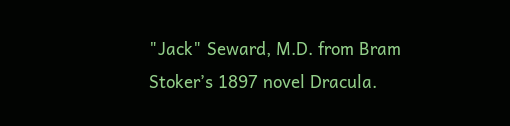"Jack" Seward, M.D. from Bram Stoker’s 1897 novel Dracula.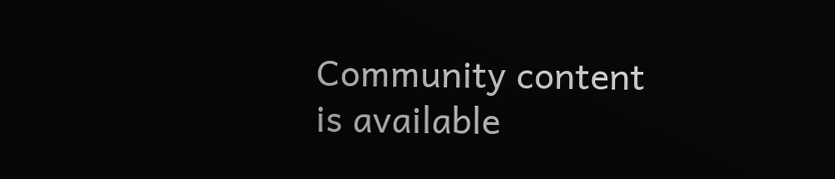Community content is available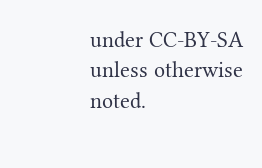under CC-BY-SA unless otherwise noted.